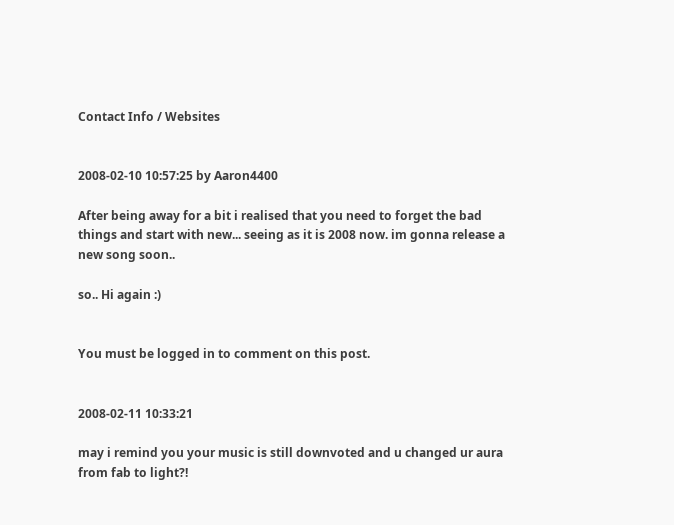Contact Info / Websites


2008-02-10 10:57:25 by Aaron4400

After being away for a bit i realised that you need to forget the bad things and start with new... seeing as it is 2008 now. im gonna release a new song soon..

so.. Hi again :)


You must be logged in to comment on this post.


2008-02-11 10:33:21

may i remind you your music is still downvoted and u changed ur aura from fab to light?!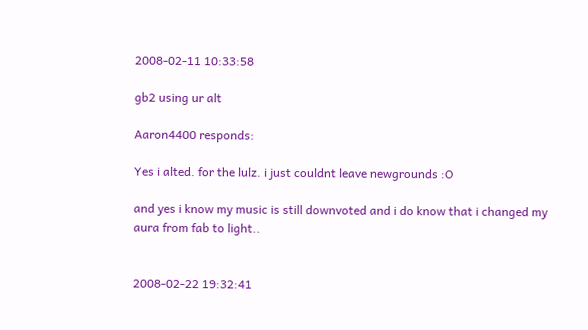2008-02-11 10:33:58

gb2 using ur alt

Aaron4400 responds:

Yes i alted. for the lulz. i just couldnt leave newgrounds :O

and yes i know my music is still downvoted and i do know that i changed my aura from fab to light..


2008-02-22 19:32:41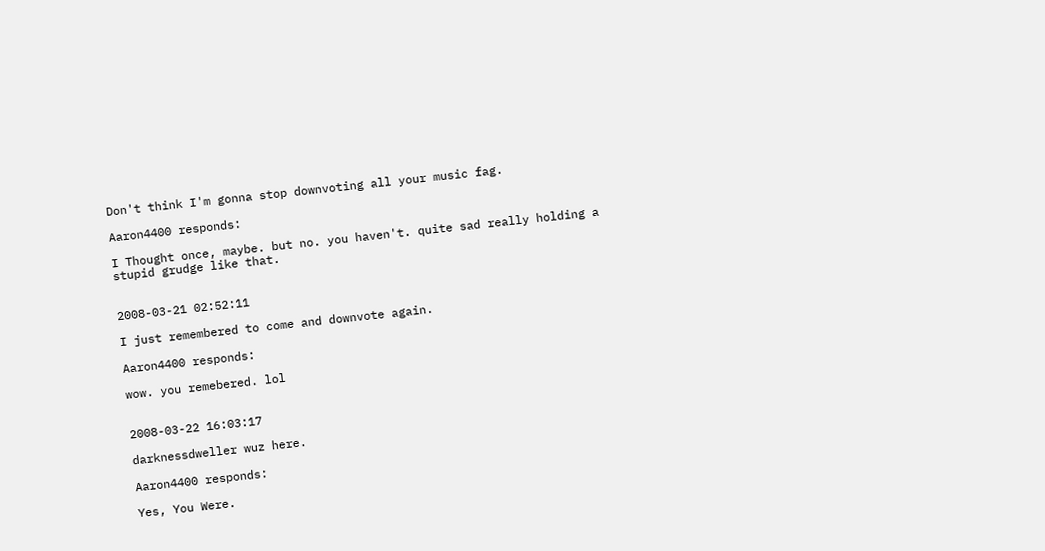Don't think I'm gonna stop downvoting all your music fag.

Aaron4400 responds:

I Thought once, maybe. but no. you haven't. quite sad really holding a stupid grudge like that.


2008-03-21 02:52:11

I just remembered to come and downvote again.

Aaron4400 responds:

wow. you remebered. lol


2008-03-22 16:03:17

darknessdweller wuz here.

Aaron4400 responds:

Yes, You Were.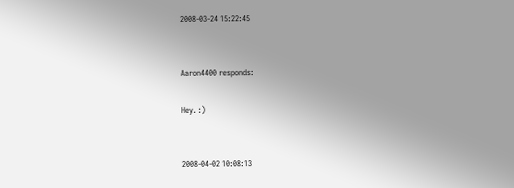2008-03-24 15:22:45


Aaron4400 responds:

Hey. :)


2008-04-02 10:08:13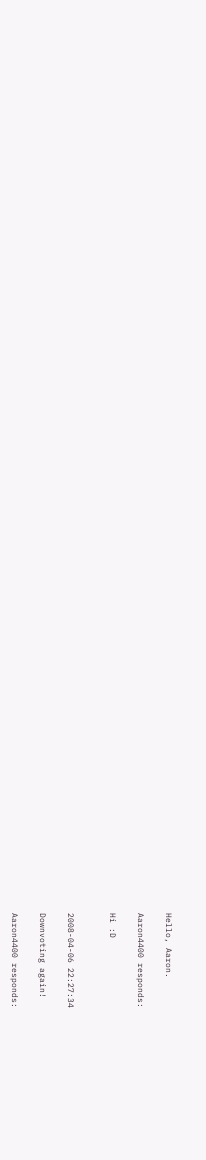Hello, Aaron.

Aaron4400 responds:

Hi :D


2008-04-06 22:27:34

Downvoting again!

Aaron4400 responds: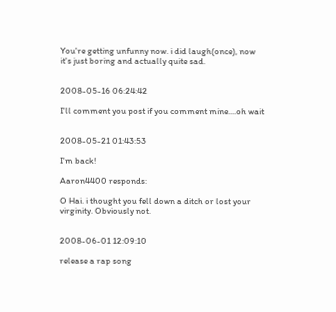You're getting unfunny now. i did laugh(once), now it's just boring and actually quite sad.


2008-05-16 06:24:42

I'll comment you post if you comment mine....oh wait


2008-05-21 01:43:53

I'm back!

Aaron4400 responds:

O Hai. i thought you fell down a ditch or lost your virginity. Obviously not.


2008-06-01 12:09:10

release a rap song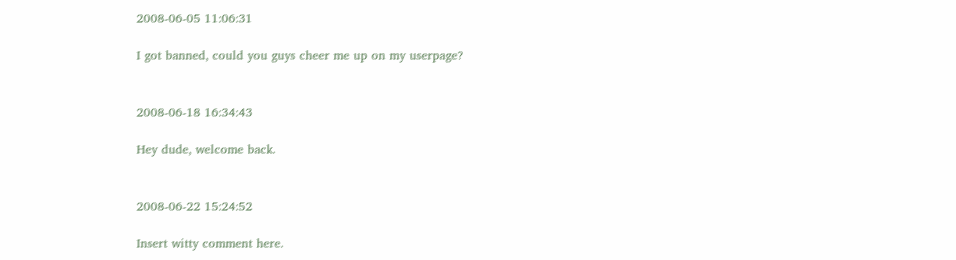2008-06-05 11:06:31

I got banned, could you guys cheer me up on my userpage?


2008-06-18 16:34:43

Hey dude, welcome back.


2008-06-22 15:24:52

Insert witty comment here.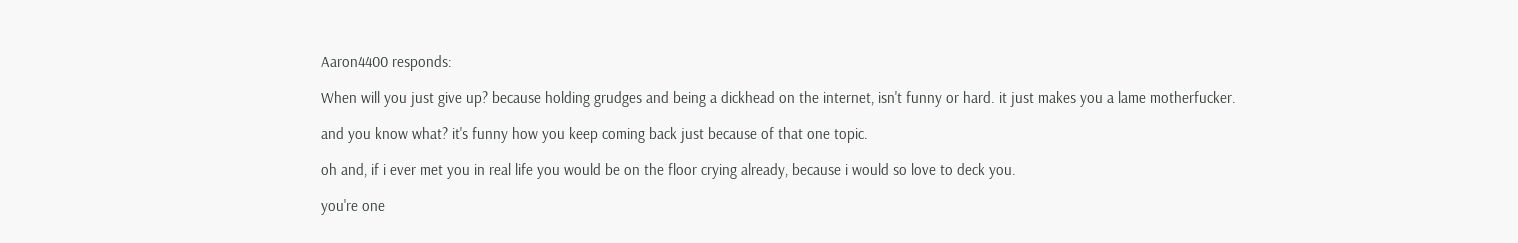Aaron4400 responds:

When will you just give up? because holding grudges and being a dickhead on the internet, isn't funny or hard. it just makes you a lame motherfucker.

and you know what? it's funny how you keep coming back just because of that one topic.

oh and, if i ever met you in real life you would be on the floor crying already, because i would so love to deck you.

you're one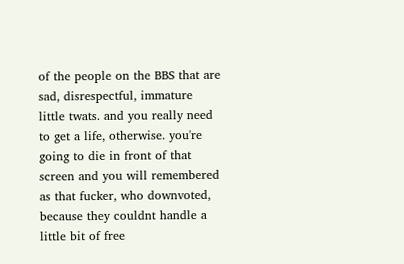of the people on the BBS that are sad, disrespectful, immature little twats. and you really need to get a life, otherwise. you're going to die in front of that screen and you will remembered as that fucker, who downvoted, because they couldnt handle a little bit of free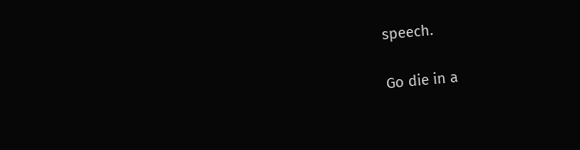speech.

Go die in a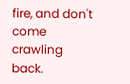fire, and don't come crawling back.